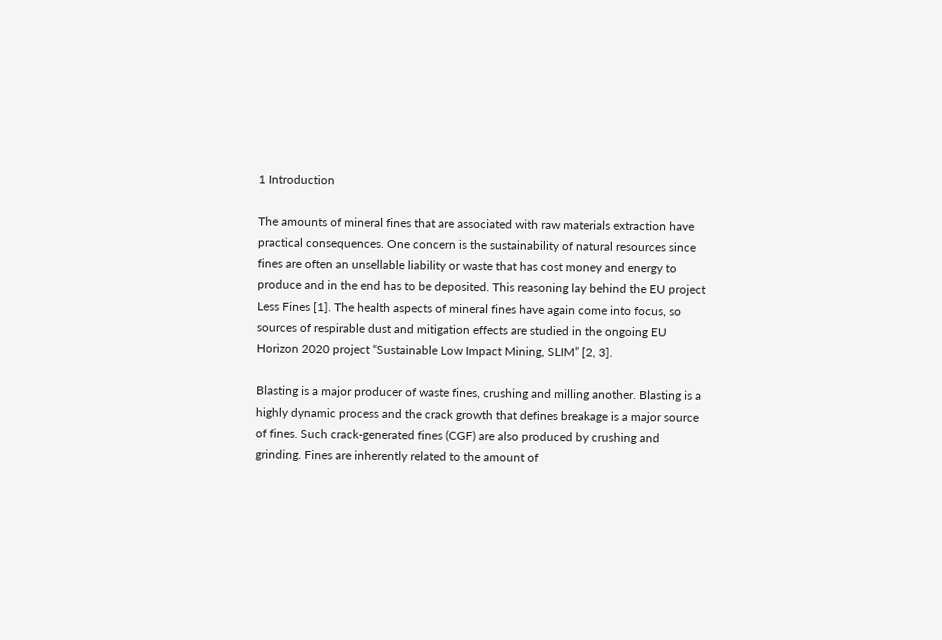1 Introduction

The amounts of mineral fines that are associated with raw materials extraction have practical consequences. One concern is the sustainability of natural resources since fines are often an unsellable liability or waste that has cost money and energy to produce and in the end has to be deposited. This reasoning lay behind the EU project Less Fines [1]. The health aspects of mineral fines have again come into focus, so sources of respirable dust and mitigation effects are studied in the ongoing EU Horizon 2020 project “Sustainable Low Impact Mining, SLIM” [2, 3].

Blasting is a major producer of waste fines, crushing and milling another. Blasting is a highly dynamic process and the crack growth that defines breakage is a major source of fines. Such crack-generated fines (CGF) are also produced by crushing and grinding. Fines are inherently related to the amount of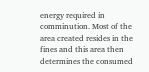energy required in comminution. Most of the area created resides in the fines and this area then determines the consumed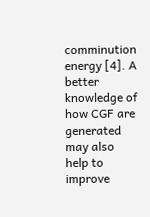comminution energy [4]. A better knowledge of how CGF are generated may also help to improve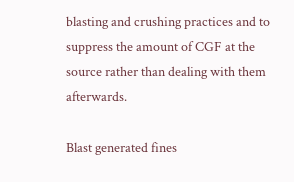blasting and crushing practices and to suppress the amount of CGF at the source rather than dealing with them afterwards.

Blast generated fines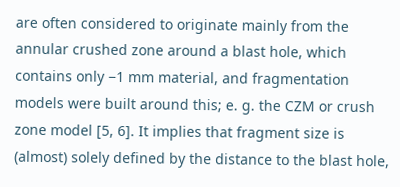are often considered to originate mainly from the annular crushed zone around a blast hole, which contains only −1 mm material, and fragmentation models were built around this; e. g. the CZM or crush zone model [5, 6]. It implies that fragment size is (almost) solely defined by the distance to the blast hole,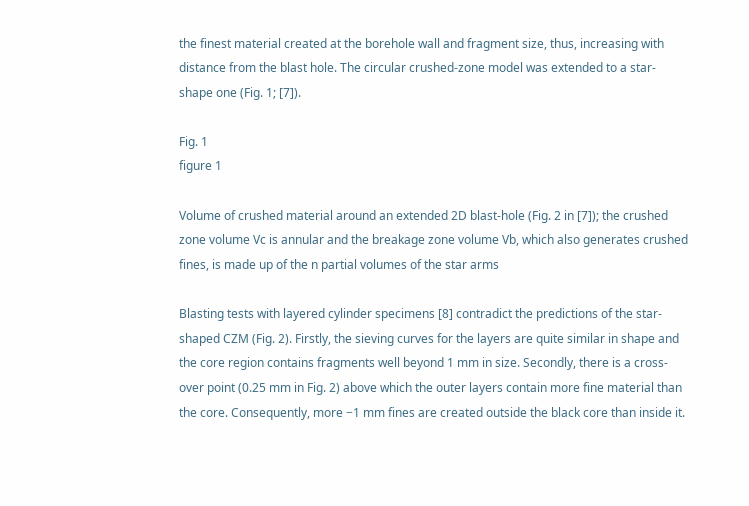the finest material created at the borehole wall and fragment size, thus, increasing with distance from the blast hole. The circular crushed-zone model was extended to a star-shape one (Fig. 1; [7]).

Fig. 1
figure 1

Volume of crushed material around an extended 2D blast-hole (Fig. 2 in [7]); the crushed zone volume Vc is annular and the breakage zone volume Vb, which also generates crushed fines, is made up of the n partial volumes of the star arms

Blasting tests with layered cylinder specimens [8] contradict the predictions of the star-shaped CZM (Fig. 2). Firstly, the sieving curves for the layers are quite similar in shape and the core region contains fragments well beyond 1 mm in size. Secondly, there is a cross-over point (0.25 mm in Fig. 2) above which the outer layers contain more fine material than the core. Consequently, more −1 mm fines are created outside the black core than inside it.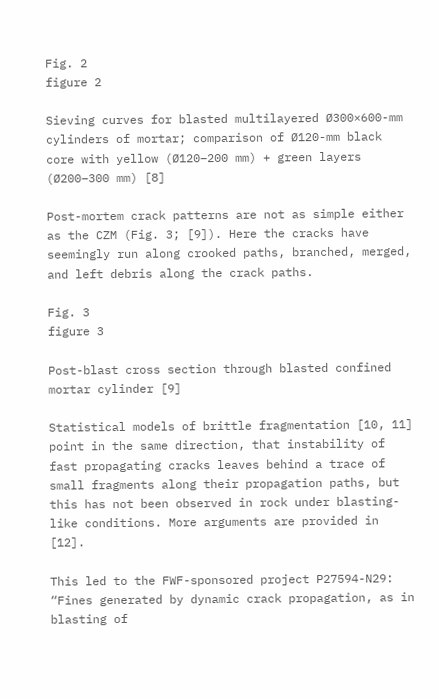Fig. 2
figure 2

Sieving curves for blasted multilayered Ø300×600-mm cylinders of mortar; comparison of Ø120-mm black core with yellow (Ø120–200 mm) + green layers (Ø200–300 mm) [8]

Post-mortem crack patterns are not as simple either as the CZM (Fig. 3; [9]). Here the cracks have seemingly run along crooked paths, branched, merged, and left debris along the crack paths.

Fig. 3
figure 3

Post-blast cross section through blasted confined mortar cylinder [9]

Statistical models of brittle fragmentation [10, 11] point in the same direction, that instability of fast propagating cracks leaves behind a trace of small fragments along their propagation paths, but this has not been observed in rock under blasting-like conditions. More arguments are provided in [12].

This led to the FWF-sponsored project P27594-N29: “Fines generated by dynamic crack propagation, as in blasting of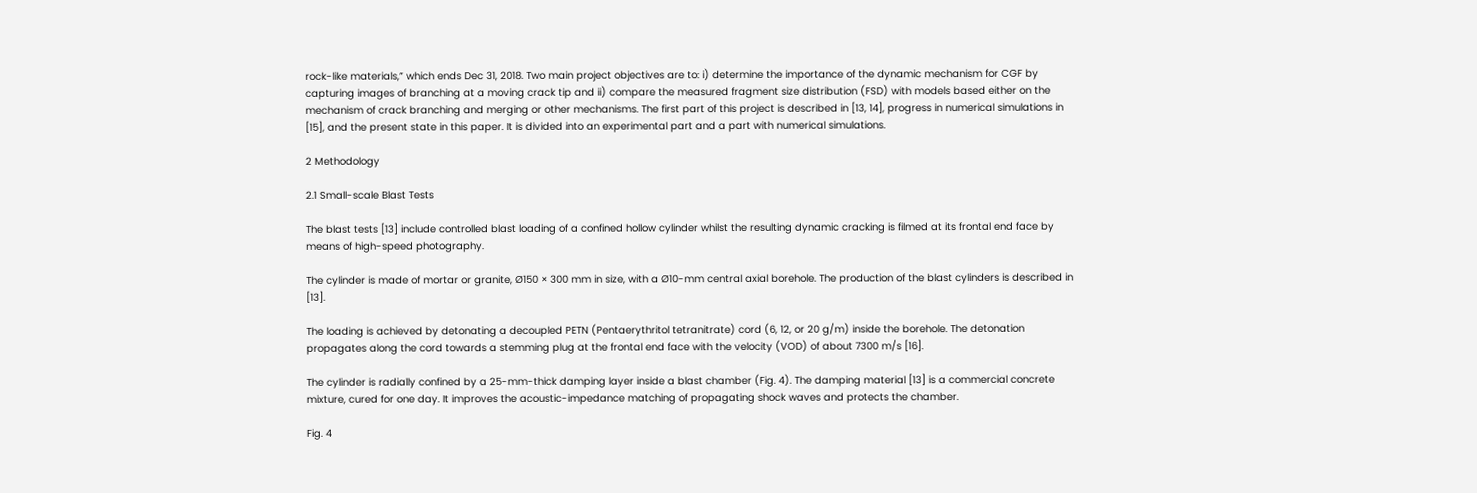rock-like materials,” which ends Dec 31, 2018. Two main project objectives are to: i) determine the importance of the dynamic mechanism for CGF by capturing images of branching at a moving crack tip and ii) compare the measured fragment size distribution (FSD) with models based either on the mechanism of crack branching and merging or other mechanisms. The first part of this project is described in [13, 14], progress in numerical simulations in [15], and the present state in this paper. It is divided into an experimental part and a part with numerical simulations.

2 Methodology

2.1 Small-scale Blast Tests

The blast tests [13] include controlled blast loading of a confined hollow cylinder whilst the resulting dynamic cracking is filmed at its frontal end face by means of high-speed photography.

The cylinder is made of mortar or granite, Ø150 × 300 mm in size, with a Ø10-mm central axial borehole. The production of the blast cylinders is described in [13].

The loading is achieved by detonating a decoupled PETN (Pentaerythritol tetranitrate) cord (6, 12, or 20 g/m) inside the borehole. The detonation propagates along the cord towards a stemming plug at the frontal end face with the velocity (VOD) of about 7300 m/s [16].

The cylinder is radially confined by a 25-mm-thick damping layer inside a blast chamber (Fig. 4). The damping material [13] is a commercial concrete mixture, cured for one day. It improves the acoustic-impedance matching of propagating shock waves and protects the chamber.

Fig. 4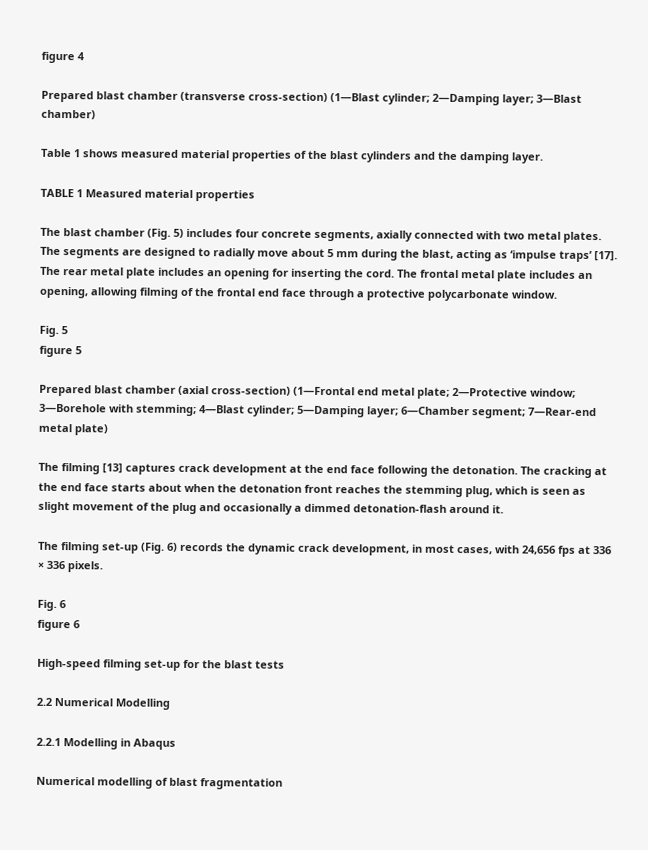figure 4

Prepared blast chamber (transverse cross-section) (1—Blast cylinder; 2—Damping layer; 3—Blast chamber)

Table 1 shows measured material properties of the blast cylinders and the damping layer.

TABLE 1 Measured material properties

The blast chamber (Fig. 5) includes four concrete segments, axially connected with two metal plates. The segments are designed to radially move about 5 mm during the blast, acting as ‘impulse traps’ [17]. The rear metal plate includes an opening for inserting the cord. The frontal metal plate includes an opening, allowing filming of the frontal end face through a protective polycarbonate window.

Fig. 5
figure 5

Prepared blast chamber (axial cross-section) (1—Frontal end metal plate; 2—Protective window; 3—Borehole with stemming; 4—Blast cylinder; 5—Damping layer; 6—Chamber segment; 7—Rear-end metal plate)

The filming [13] captures crack development at the end face following the detonation. The cracking at the end face starts about when the detonation front reaches the stemming plug, which is seen as slight movement of the plug and occasionally a dimmed detonation-flash around it.

The filming set-up (Fig. 6) records the dynamic crack development, in most cases, with 24,656 fps at 336 × 336 pixels.

Fig. 6
figure 6

High-speed filming set-up for the blast tests

2.2 Numerical Modelling

2.2.1 Modelling in Abaqus

Numerical modelling of blast fragmentation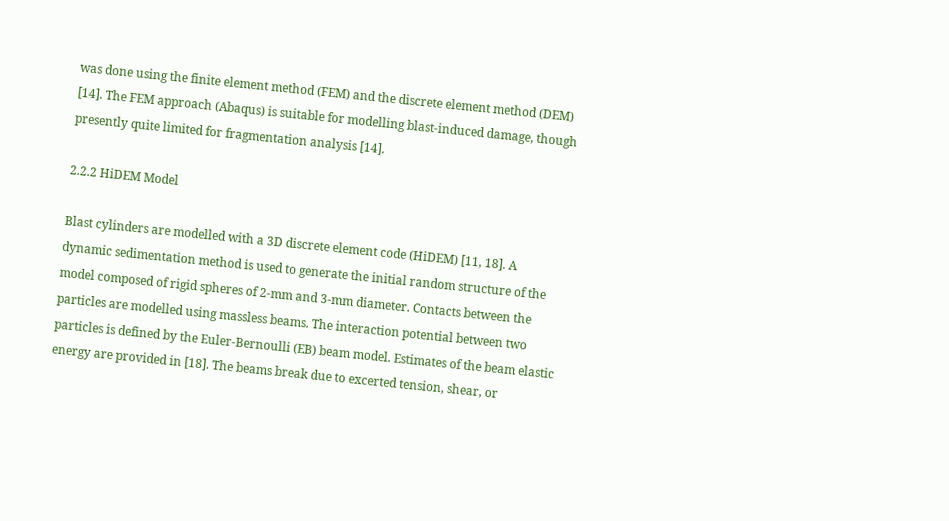was done using the finite element method (FEM) and the discrete element method (DEM) [14]. The FEM approach (Abaqus) is suitable for modelling blast-induced damage, though presently quite limited for fragmentation analysis [14].

2.2.2 HiDEM Model

Blast cylinders are modelled with a 3D discrete element code (HiDEM) [11, 18]. A dynamic sedimentation method is used to generate the initial random structure of the model composed of rigid spheres of 2‑mm and 3‑mm diameter. Contacts between the particles are modelled using massless beams. The interaction potential between two particles is defined by the Euler-Bernoulli (EB) beam model. Estimates of the beam elastic energy are provided in [18]. The beams break due to excerted tension, shear, or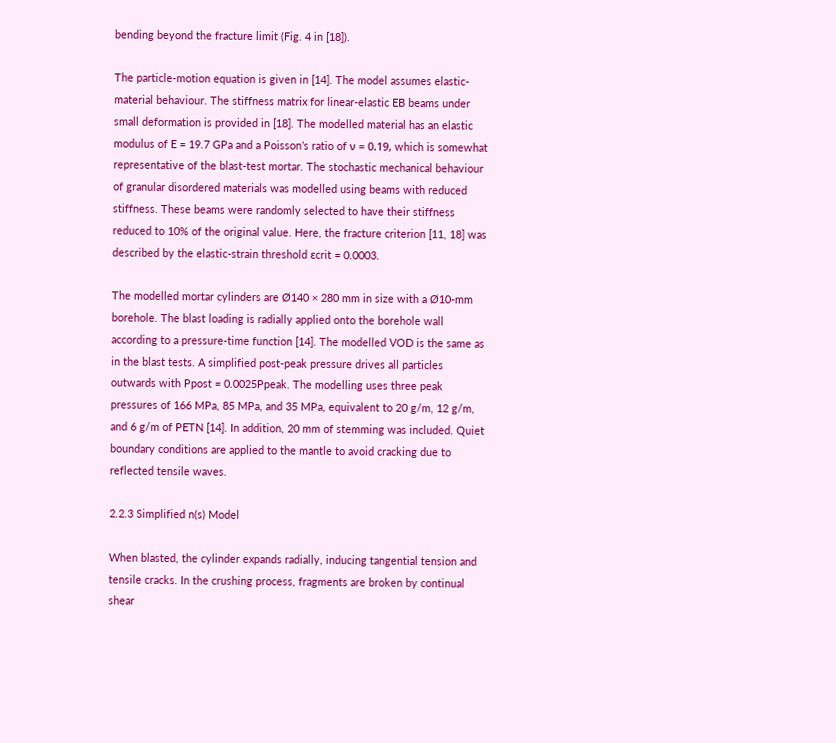bending beyond the fracture limit (Fig. 4 in [18]).

The particle-motion equation is given in [14]. The model assumes elastic-material behaviour. The stiffness matrix for linear-elastic EB beams under small deformation is provided in [18]. The modelled material has an elastic modulus of E = 19.7 GPa and a Poisson’s ratio of ν = 0.19, which is somewhat representative of the blast-test mortar. The stochastic mechanical behaviour of granular disordered materials was modelled using beams with reduced stiffness. These beams were randomly selected to have their stiffness reduced to 10% of the original value. Here, the fracture criterion [11, 18] was described by the elastic-strain threshold εcrit = 0.0003.

The modelled mortar cylinders are Ø140 × 280 mm in size with a Ø10-mm borehole. The blast loading is radially applied onto the borehole wall according to a pressure-time function [14]. The modelled VOD is the same as in the blast tests. A simplified post-peak pressure drives all particles outwards with Ppost = 0.0025Ppeak. The modelling uses three peak pressures of 166 MPa, 85 MPa, and 35 MPa, equivalent to 20 g/m, 12 g/m, and 6 g/m of PETN [14]. In addition, 20 mm of stemming was included. Quiet boundary conditions are applied to the mantle to avoid cracking due to reflected tensile waves.

2.2.3 Simplified n(s) Model

When blasted, the cylinder expands radially, inducing tangential tension and tensile cracks. In the crushing process, fragments are broken by continual shear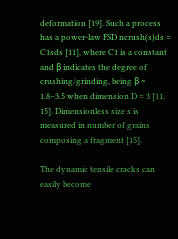deformation [19]. Such a process has a power-law FSD ncrush(s)ds = C1sds [11], where C1 is a constant and β indicates the degree of crushing/grinding, being β ~ 1.8–3.5 when dimension D = 3 [11, 15]. Dimensionless size s is measured in number of grains composing a fragment [15].

The dynamic tensile cracks can easily become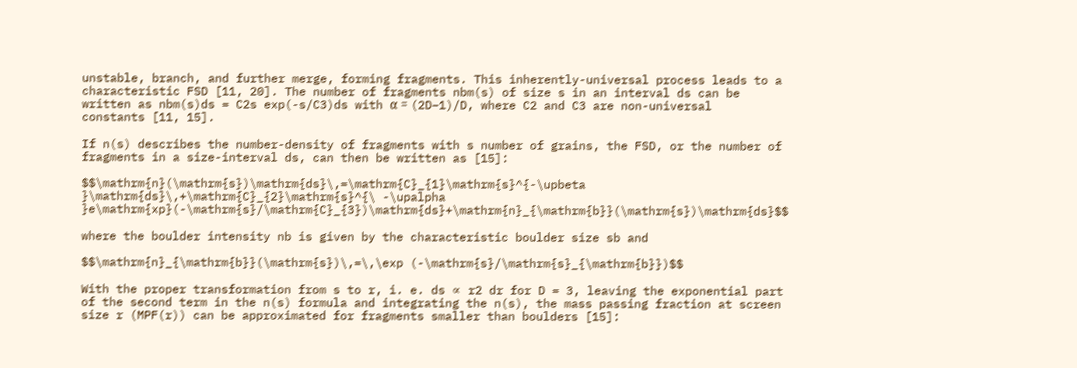unstable, branch, and further merge, forming fragments. This inherently-universal process leads to a characteristic FSD [11, 20]. The number of fragments nbm(s) of size s in an interval ds can be written as nbm(s)ds = C2s exp(-s/C3)ds with α = (2D−1)/D, where C2 and C3 are non-universal constants [11, 15].

If n(s) describes the number-density of fragments with s number of grains, the FSD, or the number of fragments in a size-interval ds, can then be written as [15]:

$$\mathrm{n}(\mathrm{s})\mathrm{ds}\,=\mathrm{C}_{1}\mathrm{s}^{-\upbeta }\mathrm{ds}\,+\mathrm{C}_{2}\mathrm{s}^{\ -\upalpha }e\mathrm{xp}(-\mathrm{s}/\mathrm{C}_{3})\mathrm{ds}+\mathrm{n}_{\mathrm{b}}(\mathrm{s})\mathrm{ds}$$

where the boulder intensity nb is given by the characteristic boulder size sb and

$$\mathrm{n}_{\mathrm{b}}(\mathrm{s})\,=\,\exp (-\mathrm{s}/\mathrm{s}_{\mathrm{b}})$$

With the proper transformation from s to r, i. e. ds ∝ r2 dr for D = 3, leaving the exponential part of the second term in the n(s) formula and integrating the n(s), the mass passing fraction at screen size r (MPF(r)) can be approximated for fragments smaller than boulders [15]: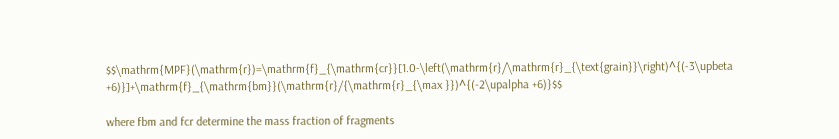$$\mathrm{MPF}(\mathrm{r})=\mathrm{f}_{\mathrm{cr}}[1.0-\left(\mathrm{r}/\mathrm{r}_{\text{grain}}\right)^{(-3\upbeta +6)}]+\mathrm{f}_{\mathrm{bm}}(\mathrm{r}/{\mathrm{r}_{\max }})^{(-2\upalpha +6)}$$

where fbm and fcr determine the mass fraction of fragments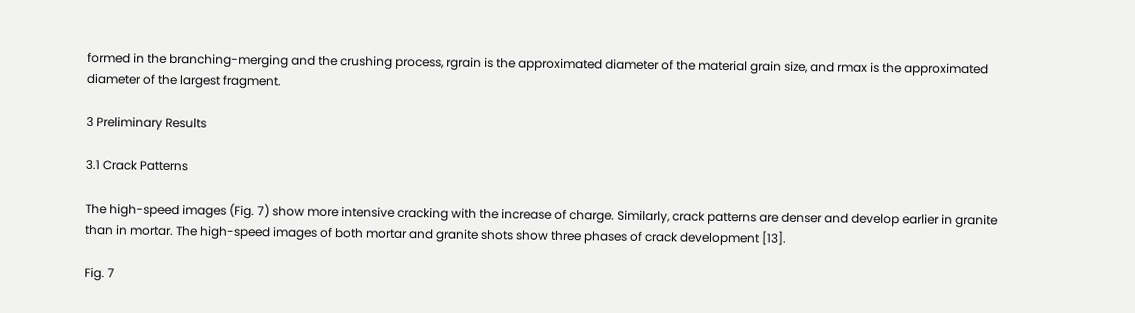formed in the branching-merging and the crushing process, rgrain is the approximated diameter of the material grain size, and rmax is the approximated diameter of the largest fragment.

3 Preliminary Results

3.1 Crack Patterns

The high-speed images (Fig. 7) show more intensive cracking with the increase of charge. Similarly, crack patterns are denser and develop earlier in granite than in mortar. The high-speed images of both mortar and granite shots show three phases of crack development [13].

Fig. 7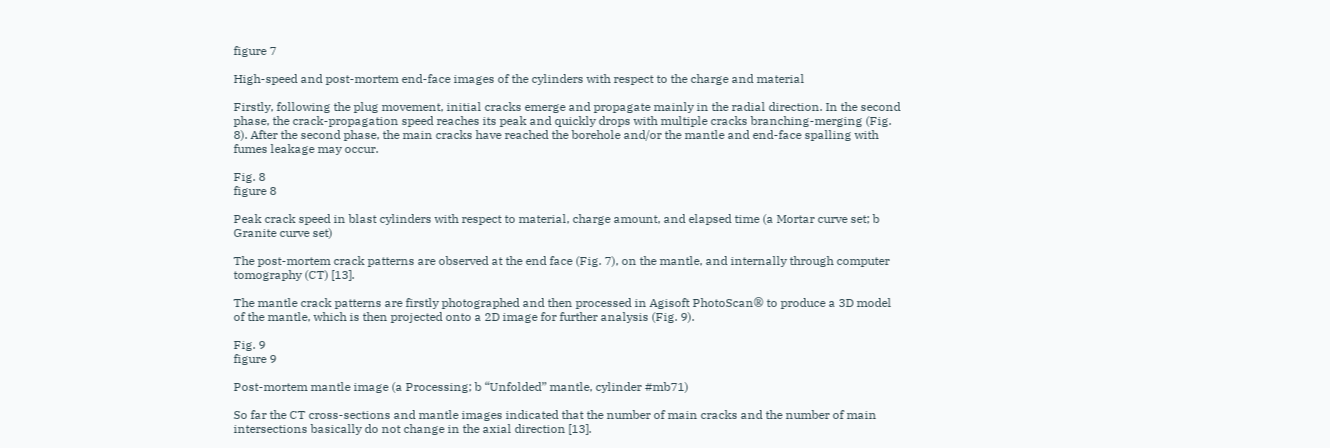figure 7

High-speed and post-mortem end-face images of the cylinders with respect to the charge and material

Firstly, following the plug movement, initial cracks emerge and propagate mainly in the radial direction. In the second phase, the crack-propagation speed reaches its peak and quickly drops with multiple cracks branching-merging (Fig. 8). After the second phase, the main cracks have reached the borehole and/or the mantle and end-face spalling with fumes leakage may occur.

Fig. 8
figure 8

Peak crack speed in blast cylinders with respect to material, charge amount, and elapsed time (a Mortar curve set; b Granite curve set)

The post-mortem crack patterns are observed at the end face (Fig. 7), on the mantle, and internally through computer tomography (CT) [13].

The mantle crack patterns are firstly photographed and then processed in Agisoft PhotoScan® to produce a 3D model of the mantle, which is then projected onto a 2D image for further analysis (Fig. 9).

Fig. 9
figure 9

Post-mortem mantle image (a Processing; b “Unfolded” mantle, cylinder #mb71)

So far the CT cross-sections and mantle images indicated that the number of main cracks and the number of main intersections basically do not change in the axial direction [13].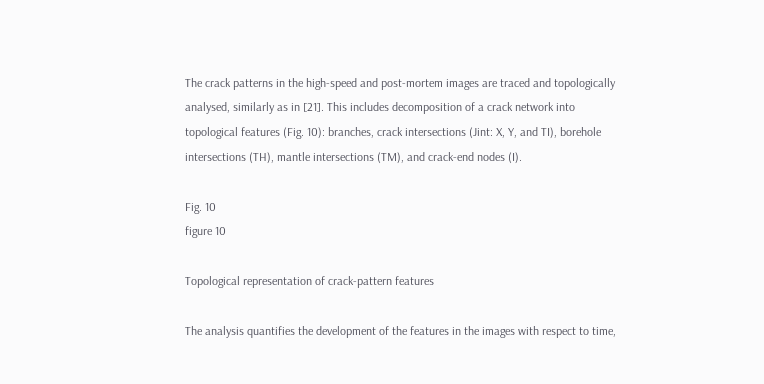The crack patterns in the high-speed and post-mortem images are traced and topologically analysed, similarly as in [21]. This includes decomposition of a crack network into topological features (Fig. 10): branches, crack intersections (Jint: X, Y, and TI), borehole intersections (TH), mantle intersections (TM), and crack-end nodes (I).

Fig. 10
figure 10

Topological representation of crack-pattern features

The analysis quantifies the development of the features in the images with respect to time,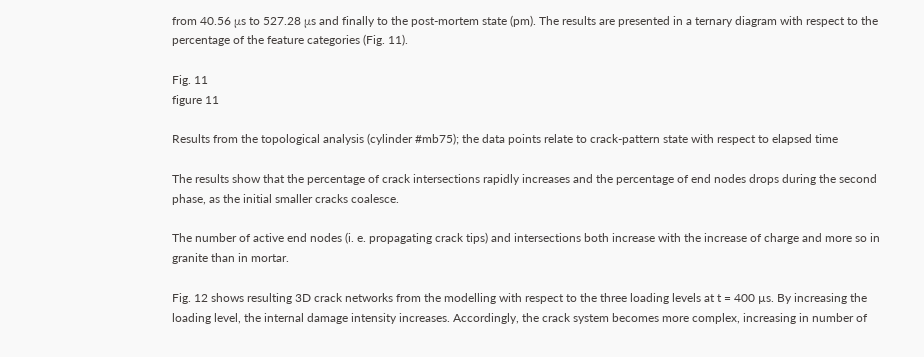from 40.56 μs to 527.28 μs and finally to the post-mortem state (pm). The results are presented in a ternary diagram with respect to the percentage of the feature categories (Fig. 11).

Fig. 11
figure 11

Results from the topological analysis (cylinder #mb75); the data points relate to crack-pattern state with respect to elapsed time

The results show that the percentage of crack intersections rapidly increases and the percentage of end nodes drops during the second phase, as the initial smaller cracks coalesce.

The number of active end nodes (i. e. propagating crack tips) and intersections both increase with the increase of charge and more so in granite than in mortar.

Fig. 12 shows resulting 3D crack networks from the modelling with respect to the three loading levels at t = 400 µs. By increasing the loading level, the internal damage intensity increases. Accordingly, the crack system becomes more complex, increasing in number of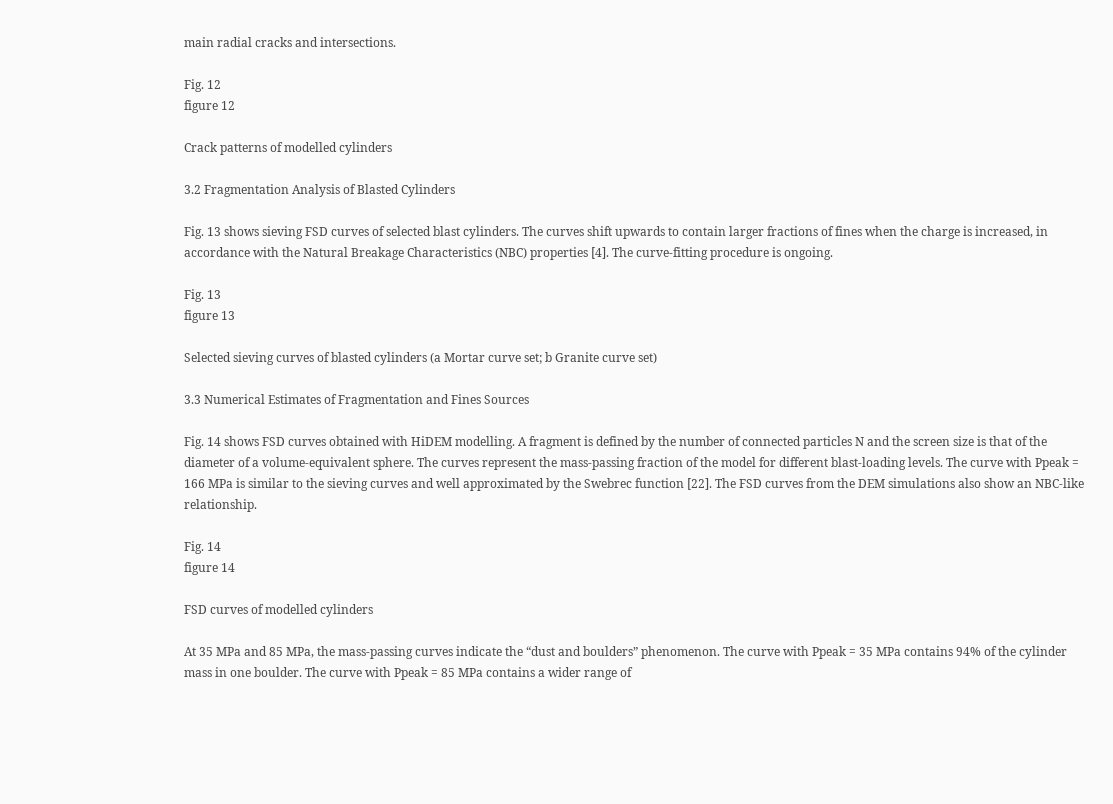main radial cracks and intersections.

Fig. 12
figure 12

Crack patterns of modelled cylinders

3.2 Fragmentation Analysis of Blasted Cylinders

Fig. 13 shows sieving FSD curves of selected blast cylinders. The curves shift upwards to contain larger fractions of fines when the charge is increased, in accordance with the Natural Breakage Characteristics (NBC) properties [4]. The curve-fitting procedure is ongoing.

Fig. 13
figure 13

Selected sieving curves of blasted cylinders (a Mortar curve set; b Granite curve set)

3.3 Numerical Estimates of Fragmentation and Fines Sources

Fig. 14 shows FSD curves obtained with HiDEM modelling. A fragment is defined by the number of connected particles N and the screen size is that of the diameter of a volume-equivalent sphere. The curves represent the mass-passing fraction of the model for different blast-loading levels. The curve with Ppeak = 166 MPa is similar to the sieving curves and well approximated by the Swebrec function [22]. The FSD curves from the DEM simulations also show an NBC-like relationship.

Fig. 14
figure 14

FSD curves of modelled cylinders

At 35 MPa and 85 MPa, the mass-passing curves indicate the “dust and boulders” phenomenon. The curve with Ppeak = 35 MPa contains 94% of the cylinder mass in one boulder. The curve with Ppeak = 85 MPa contains a wider range of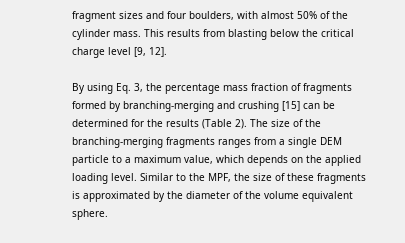fragment sizes and four boulders, with almost 50% of the cylinder mass. This results from blasting below the critical charge level [9, 12].

By using Eq. 3, the percentage mass fraction of fragments formed by branching-merging and crushing [15] can be determined for the results (Table 2). The size of the branching-merging fragments ranges from a single DEM particle to a maximum value, which depends on the applied loading level. Similar to the MPF, the size of these fragments is approximated by the diameter of the volume equivalent sphere.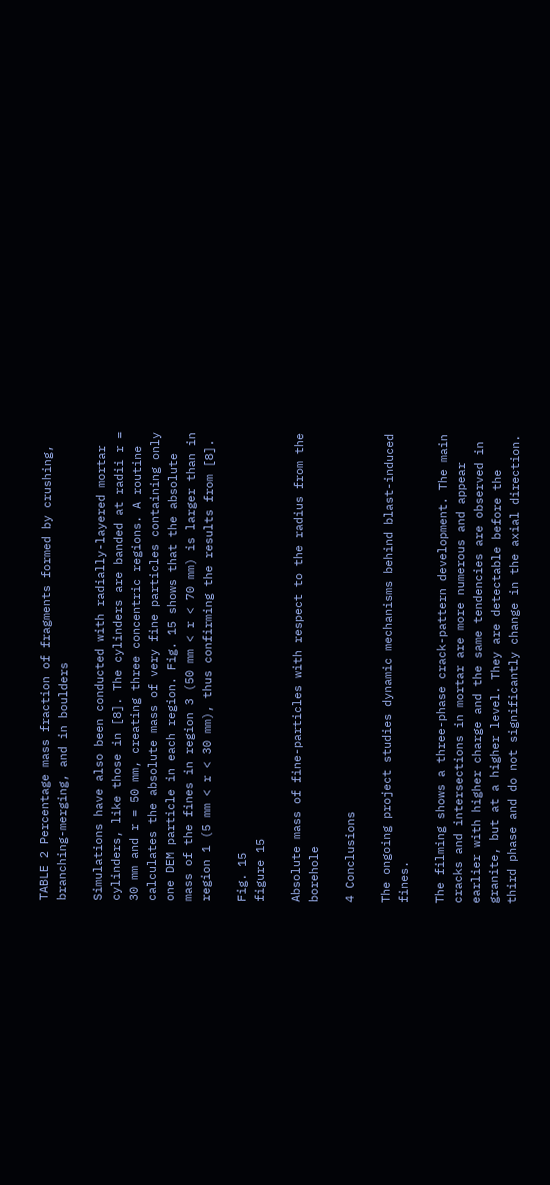TABLE 2 Percentage mass fraction of fragments formed by crushing, branching-merging, and in boulders

Simulations have also been conducted with radially-layered mortar cylinders, like those in [8]. The cylinders are banded at radii r = 30 mm and r = 50 mm, creating three concentric regions. A routine calculates the absolute mass of very fine particles containing only one DEM particle in each region. Fig. 15 shows that the absolute mass of the fines in region 3 (50 mm < r < 70 mm) is larger than in region 1 (5 mm < r < 30 mm), thus confirming the results from [8].

Fig. 15
figure 15

Absolute mass of fine-particles with respect to the radius from the borehole

4 Conclusions

The ongoing project studies dynamic mechanisms behind blast-induced fines.

The filming shows a three-phase crack-pattern development. The main cracks and intersections in mortar are more numerous and appear earlier with higher charge and the same tendencies are observed in granite, but at a higher level. They are detectable before the third phase and do not significantly change in the axial direction.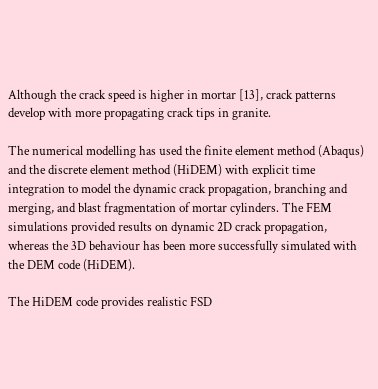Although the crack speed is higher in mortar [13], crack patterns develop with more propagating crack tips in granite.

The numerical modelling has used the finite element method (Abaqus) and the discrete element method (HiDEM) with explicit time integration to model the dynamic crack propagation, branching and merging, and blast fragmentation of mortar cylinders. The FEM simulations provided results on dynamic 2D crack propagation, whereas the 3D behaviour has been more successfully simulated with the DEM code (HiDEM).

The HiDEM code provides realistic FSD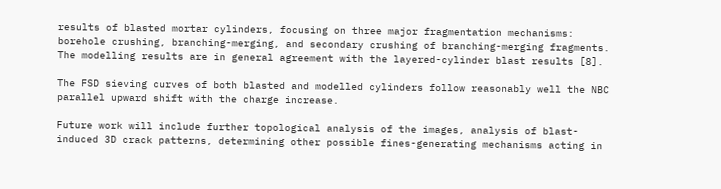results of blasted mortar cylinders, focusing on three major fragmentation mechanisms: borehole crushing, branching-merging, and secondary crushing of branching-merging fragments. The modelling results are in general agreement with the layered-cylinder blast results [8].

The FSD sieving curves of both blasted and modelled cylinders follow reasonably well the NBC parallel upward shift with the charge increase.

Future work will include further topological analysis of the images, analysis of blast-induced 3D crack patterns, determining other possible fines-generating mechanisms acting in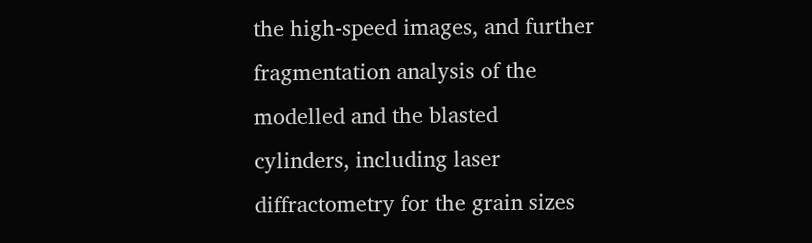the high-speed images, and further fragmentation analysis of the modelled and the blasted cylinders, including laser diffractometry for the grain sizes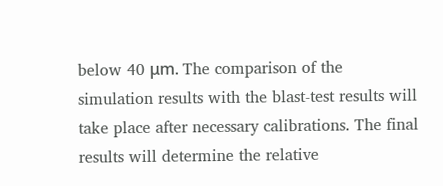below 40 μm. The comparison of the simulation results with the blast-test results will take place after necessary calibrations. The final results will determine the relative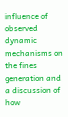influence of observed dynamic mechanisms on the fines generation and a discussion of how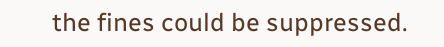the fines could be suppressed.